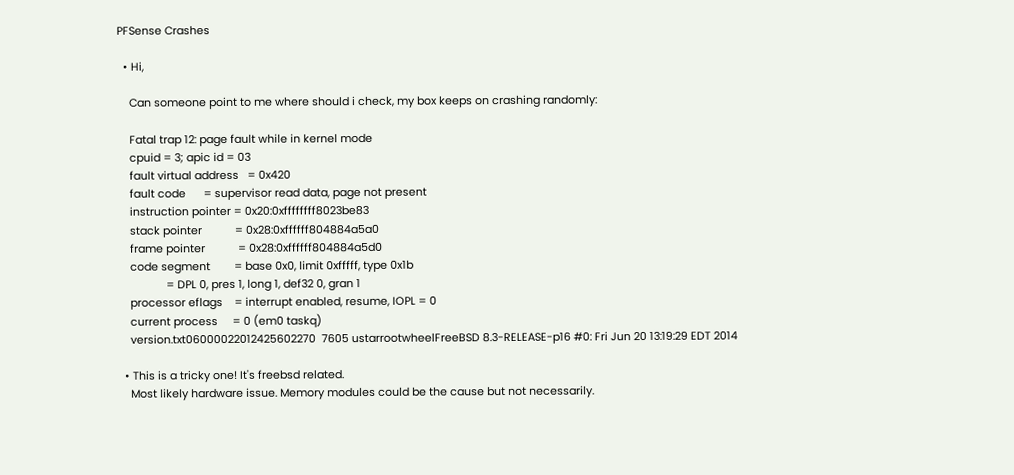PFSense Crashes

  • Hi,

    Can someone point to me where should i check, my box keeps on crashing randomly:

    Fatal trap 12: page fault while in kernel mode
    cpuid = 3; apic id = 03
    fault virtual address   = 0x420
    fault code      = supervisor read data, page not present
    instruction pointer = 0x20:0xffffffff8023be83
    stack pointer           = 0x28:0xffffff804884a5a0
    frame pointer           = 0x28:0xffffff804884a5d0
    code segment        = base 0x0, limit 0xfffff, type 0x1b
                = DPL 0, pres 1, long 1, def32 0, gran 1
    processor eflags    = interrupt enabled, resume, IOPL = 0
    current process     = 0 (em0 taskq)
    version.txt06000022012425602270  7605 ustarrootwheelFreeBSD 8.3-RELEASE-p16 #0: Fri Jun 20 13:19:29 EDT 2014

  • This is a tricky one! It's freebsd related.
    Most likely hardware issue. Memory modules could be the cause but not necessarily.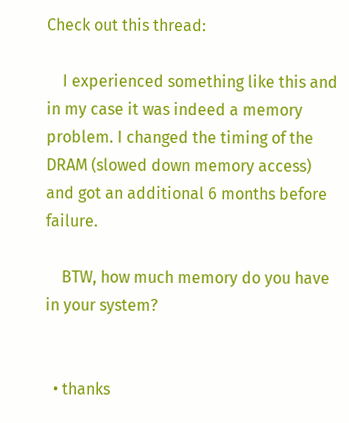Check out this thread:

    I experienced something like this and in my case it was indeed a memory problem. I changed the timing of the DRAM (slowed down memory access) and got an additional 6 months before failure.

    BTW, how much memory do you have in your system?


  • thanks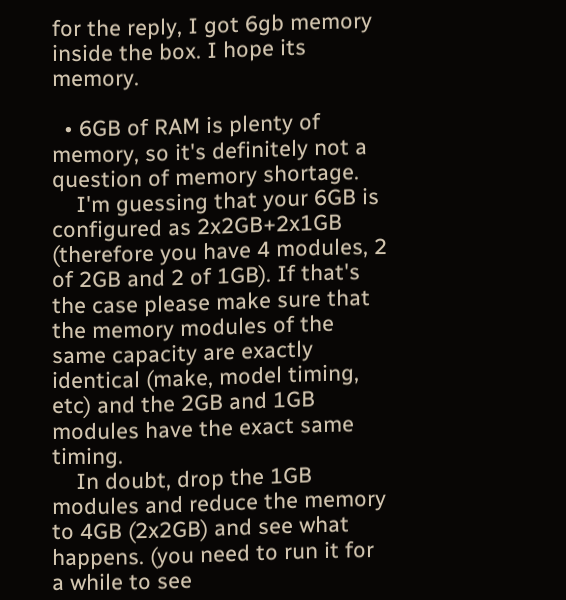for the reply, I got 6gb memory inside the box. I hope its memory.

  • 6GB of RAM is plenty of memory, so it's definitely not a question of memory shortage.
    I'm guessing that your 6GB is configured as 2x2GB+2x1GB (therefore you have 4 modules, 2 of 2GB and 2 of 1GB). If that's the case please make sure that the memory modules of the same capacity are exactly identical (make, model timing, etc) and the 2GB and 1GB modules have the exact same timing.
    In doubt, drop the 1GB modules and reduce the memory to 4GB (2x2GB) and see what happens. (you need to run it for a while to see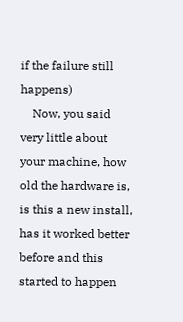if the failure still happens)
    Now, you said very little about your machine, how old the hardware is, is this a new install, has it worked better before and this started to happen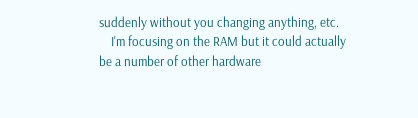suddenly without you changing anything, etc.
    I'm focusing on the RAM but it could actually be a number of other hardware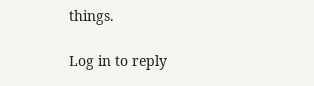things.

Log in to reply